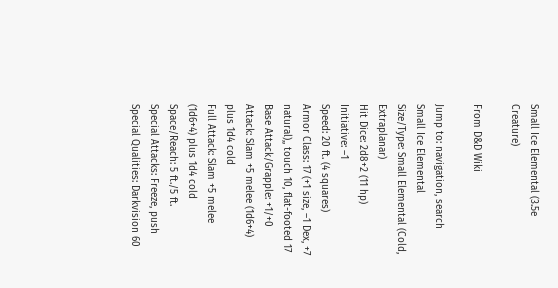Small Ice Elemental (3.5e Creature)

From D&D Wiki

Jump to: navigation, search
Small Ice Elemental
Size/Type: Small Elemental (Cold, Extraplanar)
Hit Dice: 2d8+2 (11 hp)
Initiative: –1
Speed: 20 ft. (4 squares)
Armor Class: 17 (+1 size, –1 Dex, +7 natural),, touch 10, flat-footed 17
Base Attack/Grapple: +1/+0
Attack: Slam +5 melee (1d6+4) plus 1d4 cold
Full Attack: Slam +5 melee (1d6+4) plus 1d4 cold
Space/Reach: 5 ft./5 ft.
Special Attacks: Freeze, push
Special Qualities: Darkvision 60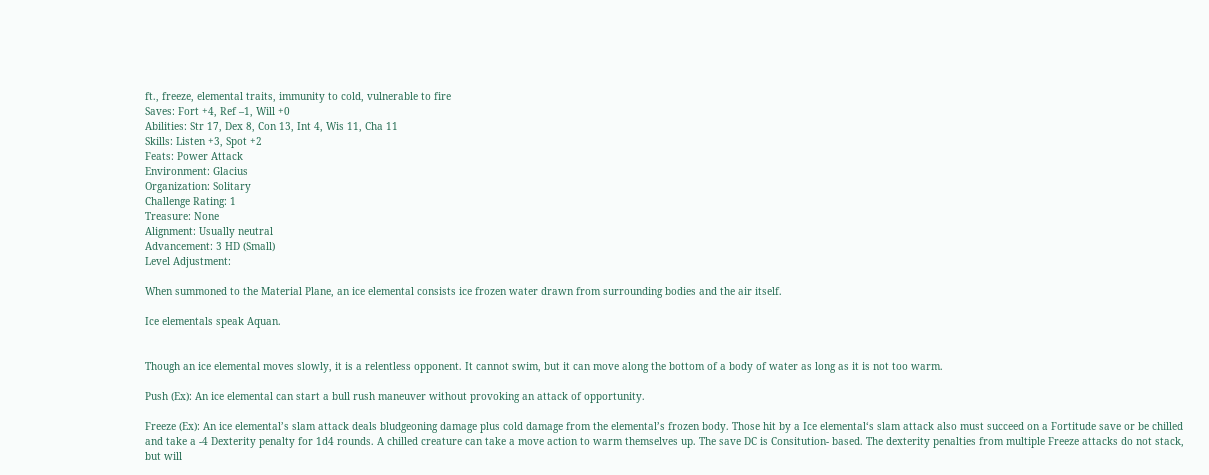ft., freeze, elemental traits, immunity to cold, vulnerable to fire
Saves: Fort +4, Ref –1, Will +0
Abilities: Str 17, Dex 8, Con 13, Int 4, Wis 11, Cha 11
Skills: Listen +3, Spot +2
Feats: Power Attack
Environment: Glacius
Organization: Solitary
Challenge Rating: 1
Treasure: None
Alignment: Usually neutral
Advancement: 3 HD (Small)
Level Adjustment:

When summoned to the Material Plane, an ice elemental consists ice frozen water drawn from surrounding bodies and the air itself.

Ice elementals speak Aquan.


Though an ice elemental moves slowly, it is a relentless opponent. It cannot swim, but it can move along the bottom of a body of water as long as it is not too warm.

Push (Ex): An ice elemental can start a bull rush maneuver without provoking an attack of opportunity.

Freeze (Ex): An ice elemental’s slam attack deals bludgeoning damage plus cold damage from the elemental’s frozen body. Those hit by a Ice elemental‘s slam attack also must succeed on a Fortitude save or be chilled and take a -4 Dexterity penalty for 1d4 rounds. A chilled creature can take a move action to warm themselves up. The save DC is Consitution- based. The dexterity penalties from multiple Freeze attacks do not stack, but will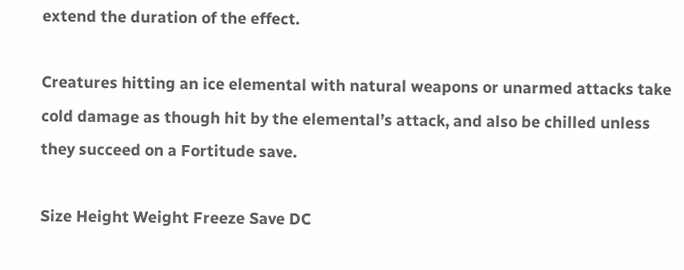extend the duration of the effect.

Creatures hitting an ice elemental with natural weapons or unarmed attacks take cold damage as though hit by the elemental’s attack, and also be chilled unless they succeed on a Fortitude save.

Size Height Weight Freeze Save DC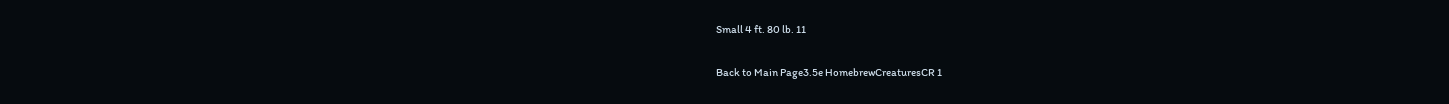Small 4 ft. 80 lb. 11

Back to Main Page3.5e HomebrewCreaturesCR 1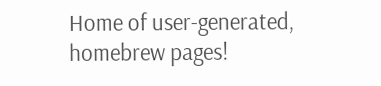Home of user-generated,
homebrew pages!